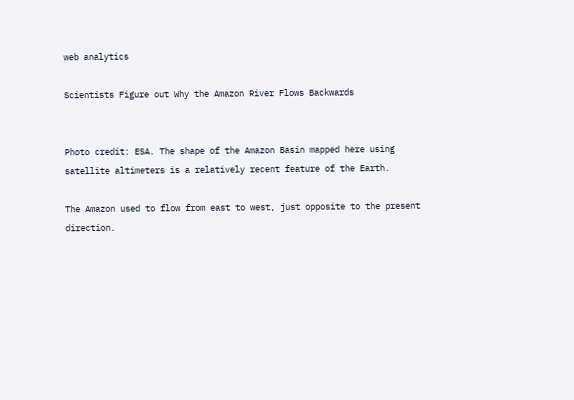web analytics

Scientists Figure out Why the Amazon River Flows Backwards


Photo credit: ESA. The shape of the Amazon Basin mapped here using satellite altimeters is a relatively recent feature of the Earth.

The Amazon used to flow from east to west, just opposite to the present direction.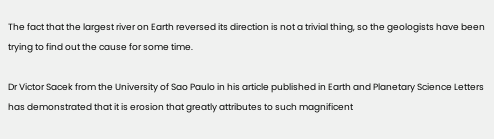The fact that the largest river on Earth reversed its direction is not a trivial thing, so the geologists have been trying to find out the cause for some time.

Dr Victor Sacek from the University of Sao Paulo in his article published in Earth and Planetary Science Letters has demonstrated that it is erosion that greatly attributes to such magnificent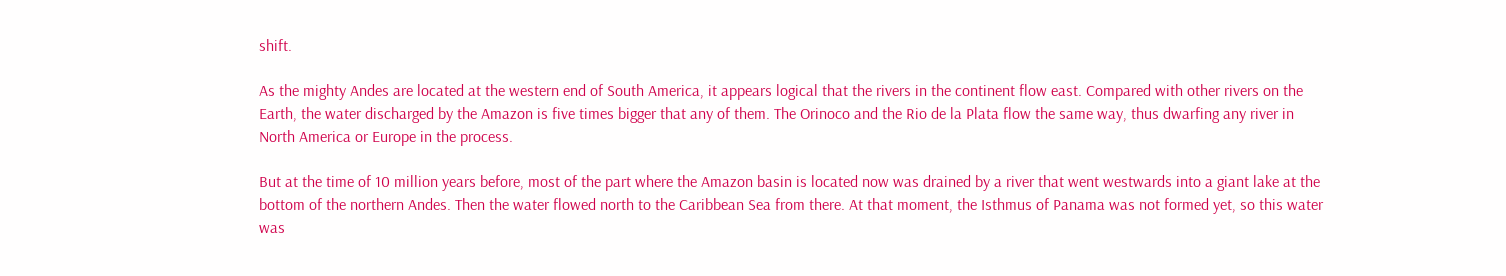shift.

As the mighty Andes are located at the western end of South America, it appears logical that the rivers in the continent flow east. Compared with other rivers on the Earth, the water discharged by the Amazon is five times bigger that any of them. The Orinoco and the Rio de la Plata flow the same way, thus dwarfing any river in North America or Europe in the process.

But at the time of 10 million years before, most of the part where the Amazon basin is located now was drained by a river that went westwards into a giant lake at the bottom of the northern Andes. Then the water flowed north to the Caribbean Sea from there. At that moment, the Isthmus of Panama was not formed yet, so this water was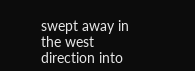swept away in the west direction into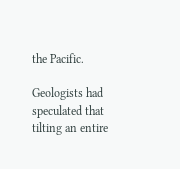the Pacific.

Geologists had speculated that tilting an entire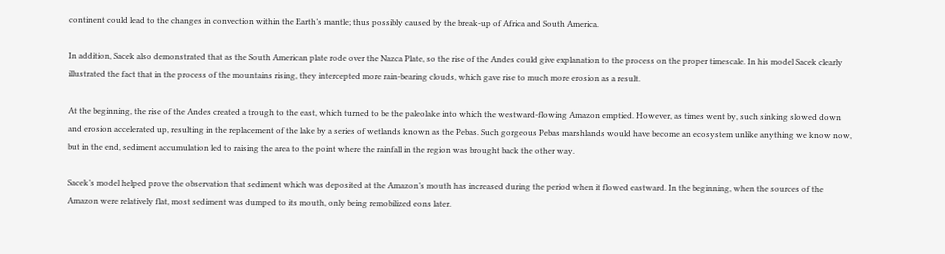continent could lead to the changes in convection within the Earth’s mantle; thus possibly caused by the break-up of Africa and South America.

In addition, Sacek also demonstrated that as the South American plate rode over the Nazca Plate, so the rise of the Andes could give explanation to the process on the proper timescale. In his model Sacek clearly illustrated the fact that in the process of the mountains rising, they intercepted more rain-bearing clouds, which gave rise to much more erosion as a result.

At the beginning, the rise of the Andes created a trough to the east, which turned to be the paleolake into which the westward-flowing Amazon emptied. However, as times went by, such sinking slowed down and erosion accelerated up, resulting in the replacement of the lake by a series of wetlands known as the Pebas. Such gorgeous Pebas marshlands would have become an ecosystem unlike anything we know now, but in the end, sediment accumulation led to raising the area to the point where the rainfall in the region was brought back the other way.

Sacek’s model helped prove the observation that sediment which was deposited at the Amazon’s mouth has increased during the period when it flowed eastward. In the beginning, when the sources of the Amazon were relatively flat, most sediment was dumped to its mouth, only being remobilized eons later.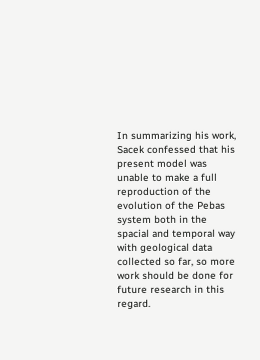In summarizing his work, Sacek confessed that his present model was unable to make a full reproduction of the evolution of the Pebas system both in the spacial and temporal way with geological data collected so far, so more work should be done for future research in this regard.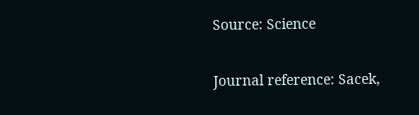Source: Science

Journal reference: Sacek,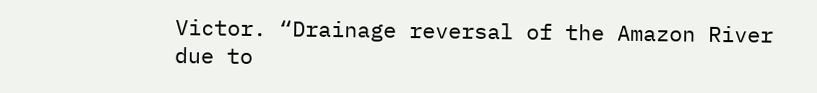Victor. “Drainage reversal of the Amazon River due to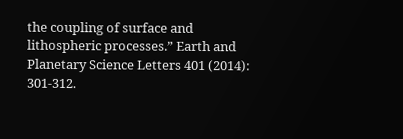the coupling of surface and lithospheric processes.” Earth and Planetary Science Letters 401 (2014): 301-312.